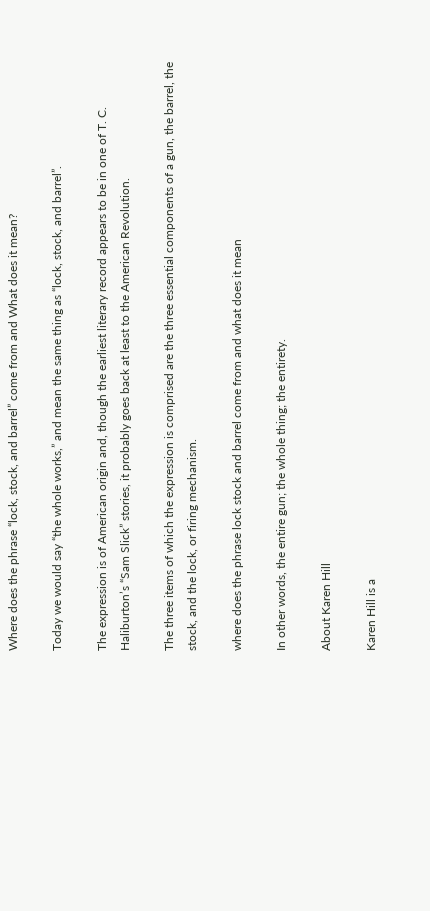Where does the phrase “lock, stock, and barrel” come from and What does it mean?

Today we would say “the whole works,” and mean the same thing as “lock, stock, and barrel”.

The expression is of American origin and, though the earliest literary record appears to be in one of T. C. Haliburton’s “Sam Slick” stories, it probably goes back at least to the American Revolution.

The three items of which the expression is comprised are the three essential components of a gun, the barrel, the stock, and the lock, or firing mechanism.

where does the phrase lock stock and barrel come from and what does it mean

In other words, the entire gun; the whole thing; the entirety.

About Karen Hill

Karen Hill is a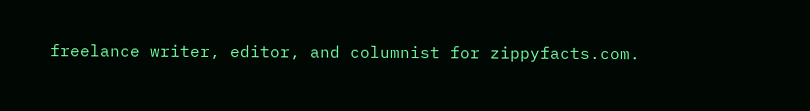freelance writer, editor, and columnist for zippyfacts.com.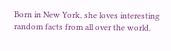Born in New York, she loves interesting random facts from all over the world.